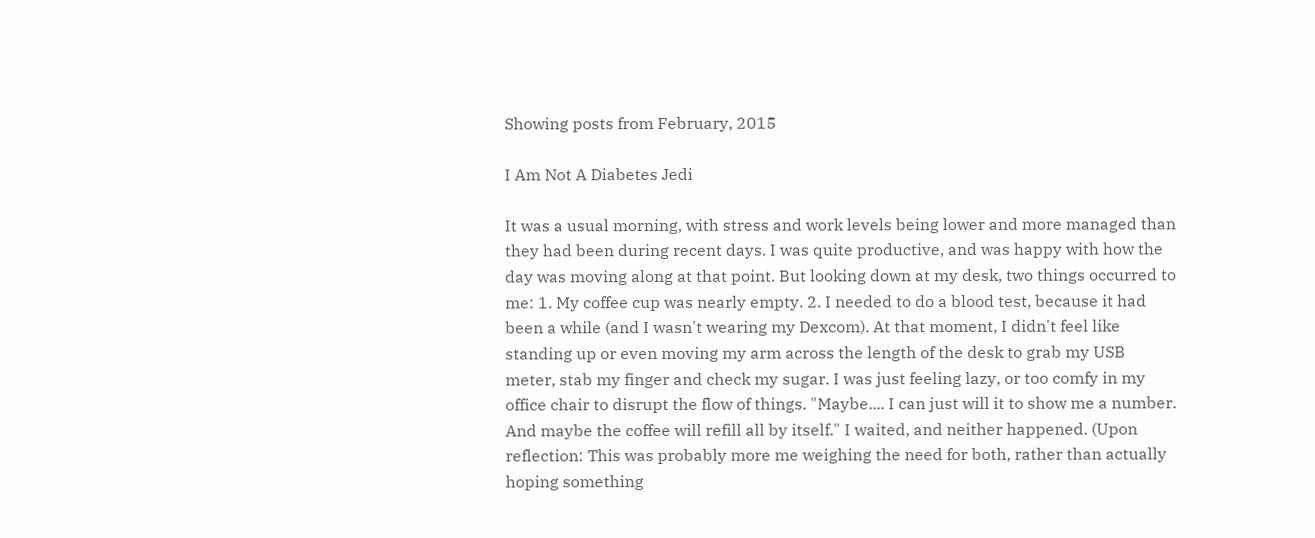Showing posts from February, 2015

I Am Not A Diabetes Jedi

It was a usual morning, with stress and work levels being lower and more managed than they had been during recent days. I was quite productive, and was happy with how the day was moving along at that point. But looking down at my desk, two things occurred to me: 1. My coffee cup was nearly empty. 2. I needed to do a blood test, because it had been a while (and I wasn't wearing my Dexcom). At that moment, I didn't feel like standing up or even moving my arm across the length of the desk to grab my USB meter, stab my finger and check my sugar. I was just feeling lazy, or too comfy in my office chair to disrupt the flow of things. "Maybe.... I can just will it to show me a number. And maybe the coffee will refill all by itself." I waited, and neither happened. (Upon reflection: This was probably more me weighing the need for both, rather than actually hoping something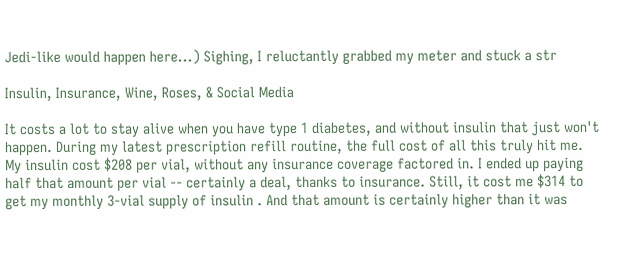Jedi-like would happen here...) Sighing, I reluctantly grabbed my meter and stuck a str

Insulin, Insurance, Wine, Roses, & Social Media

It costs a lot to stay alive when you have type 1 diabetes, and without insulin that just won't happen. During my latest prescription refill routine, the full cost of all this truly hit me. My insulin cost $208 per vial, without any insurance coverage factored in. I ended up paying half that amount per vial -- certainly a deal, thanks to insurance. Still, it cost me $314 to get my monthly 3-vial supply of insulin . And that amount is certainly higher than it was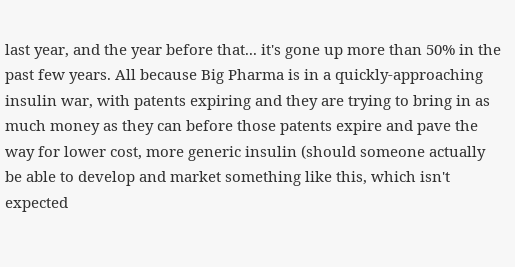last year, and the year before that... it's gone up more than 50% in the past few years. All because Big Pharma is in a quickly-approaching insulin war, with patents expiring and they are trying to bring in as much money as they can before those patents expire and pave the way for lower cost, more generic insulin (should someone actually be able to develop and market something like this, which isn't expected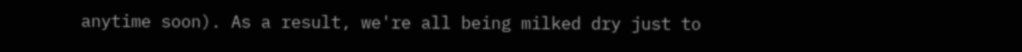anytime soon). As a result, we're all being milked dry just to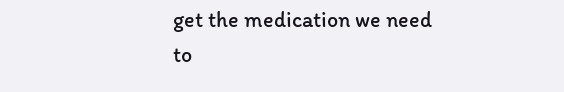get the medication we need to